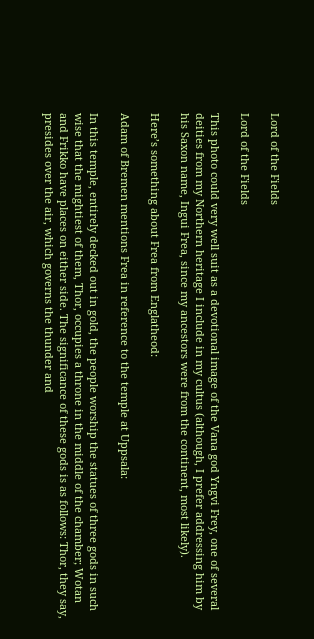Lord of the Fields

Lord of the Fields

This photo could very well suit as a devotional image of the Vana god Yngvi Frey, one of several deities from my Northern heritage I include in my cultus (although, I prefer addressing him by his Saxon name, Ingui Frea, since my ancestors were from the continent, most likely).

Here’s something about Frea from Englatheod:

Adam of Bremen mentions Frea in reference to the temple at Uppsala:

In this temple, entirely decked out in gold, the people worship the statues of three gods in such wise that the mightiest of them, Thor, occupies a throne in the middle of the chamber; Wotan and Frikko have places on either side. The significance of these gods is as follows: Thor, they say, presides over the air, which governs the thunder and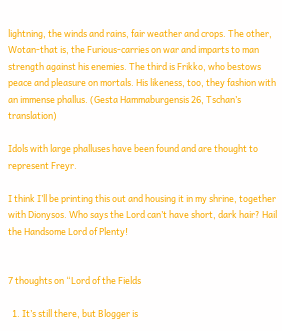lightning, the winds and rains, fair weather and crops. The other, Wotan-that is, the Furious-carries on war and imparts to man strength against his enemies. The third is Frikko, who bestows peace and pleasure on mortals. His likeness, too, they fashion with an immense phallus. (Gesta Hammaburgensis 26, Tschan’s translation)

Idols with large phalluses have been found and are thought to represent Freyr.

I think I’ll be printing this out and housing it in my shrine, together with Dionysos. Who says the Lord can’t have short, dark hair? Hail the Handsome Lord of Plenty!


7 thoughts on “Lord of the Fields

  1. It’s still there, but Blogger is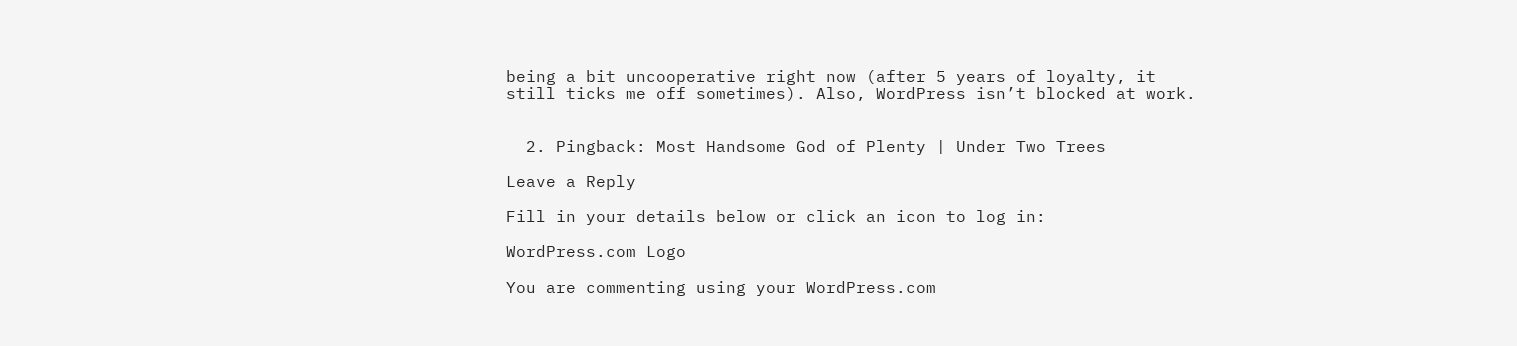being a bit uncooperative right now (after 5 years of loyalty, it still ticks me off sometimes). Also, WordPress isn’t blocked at work.


  2. Pingback: Most Handsome God of Plenty | Under Two Trees

Leave a Reply

Fill in your details below or click an icon to log in:

WordPress.com Logo

You are commenting using your WordPress.com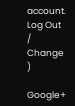account. Log Out /  Change )

Google+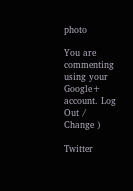photo

You are commenting using your Google+ account. Log Out /  Change )

Twitter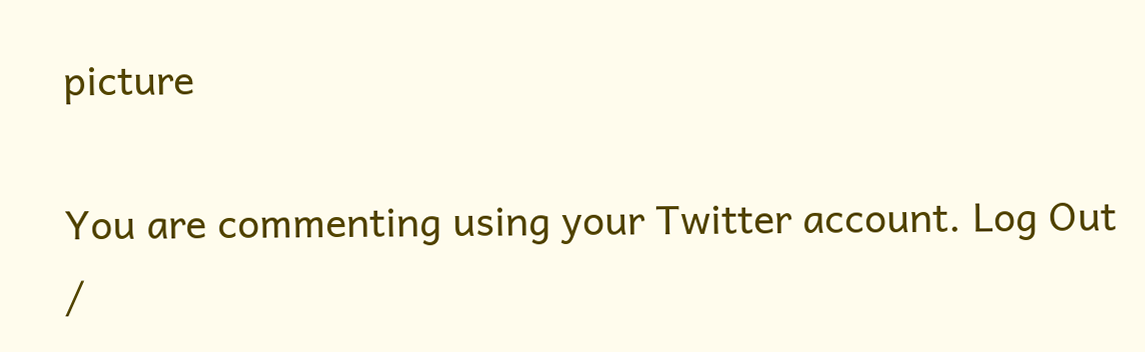picture

You are commenting using your Twitter account. Log Out /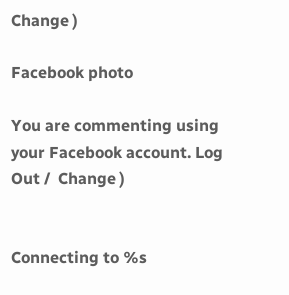Change )

Facebook photo

You are commenting using your Facebook account. Log Out /  Change )


Connecting to %s